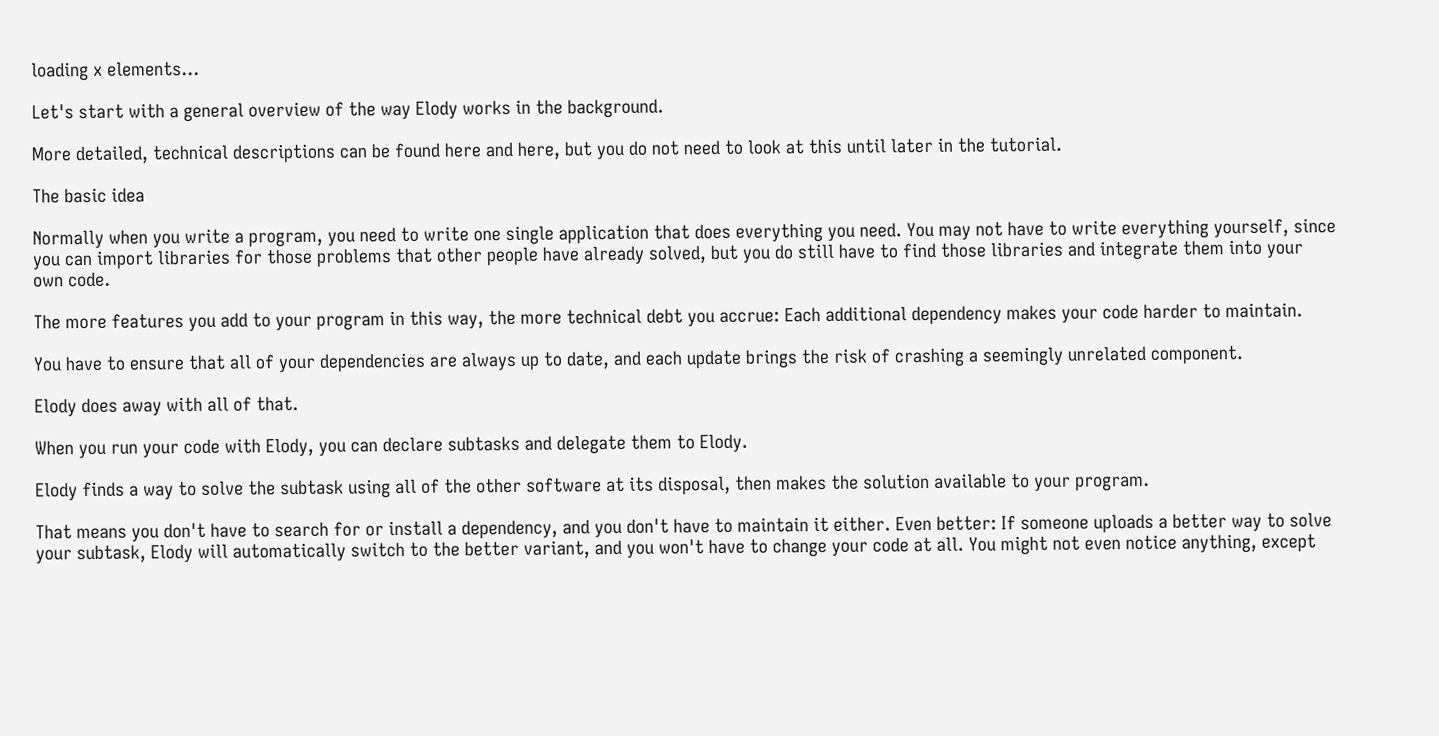loading x elements...

Let's start with a general overview of the way Elody works in the background.

More detailed, technical descriptions can be found here and here, but you do not need to look at this until later in the tutorial.

The basic idea

Normally when you write a program, you need to write one single application that does everything you need. You may not have to write everything yourself, since you can import libraries for those problems that other people have already solved, but you do still have to find those libraries and integrate them into your own code.

The more features you add to your program in this way, the more technical debt you accrue: Each additional dependency makes your code harder to maintain.

You have to ensure that all of your dependencies are always up to date, and each update brings the risk of crashing a seemingly unrelated component.

Elody does away with all of that.

When you run your code with Elody, you can declare subtasks and delegate them to Elody.

Elody finds a way to solve the subtask using all of the other software at its disposal, then makes the solution available to your program.

That means you don't have to search for or install a dependency, and you don't have to maintain it either. Even better: If someone uploads a better way to solve your subtask, Elody will automatically switch to the better variant, and you won't have to change your code at all. You might not even notice anything, except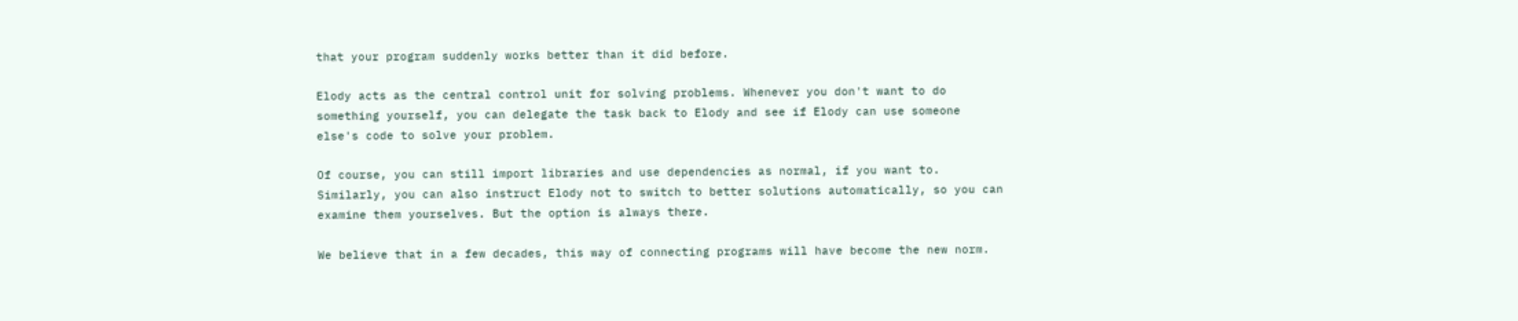that your program suddenly works better than it did before.

Elody acts as the central control unit for solving problems. Whenever you don't want to do something yourself, you can delegate the task back to Elody and see if Elody can use someone else's code to solve your problem.

Of course, you can still import libraries and use dependencies as normal, if you want to. Similarly, you can also instruct Elody not to switch to better solutions automatically, so you can examine them yourselves. But the option is always there.

We believe that in a few decades, this way of connecting programs will have become the new norm.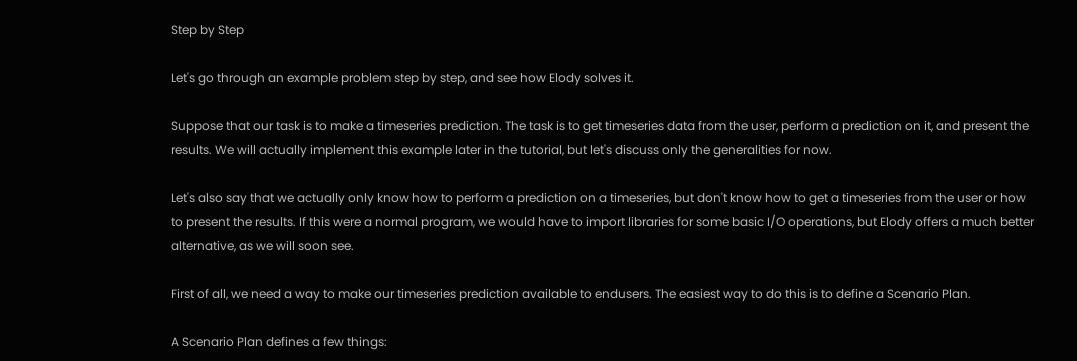Step by Step

Let's go through an example problem step by step, and see how Elody solves it.

Suppose that our task is to make a timeseries prediction. The task is to get timeseries data from the user, perform a prediction on it, and present the results. We will actually implement this example later in the tutorial, but let's discuss only the generalities for now.

Let's also say that we actually only know how to perform a prediction on a timeseries, but don't know how to get a timeseries from the user or how to present the results. If this were a normal program, we would have to import libraries for some basic I/O operations, but Elody offers a much better alternative, as we will soon see.

First of all, we need a way to make our timeseries prediction available to endusers. The easiest way to do this is to define a Scenario Plan.

A Scenario Plan defines a few things: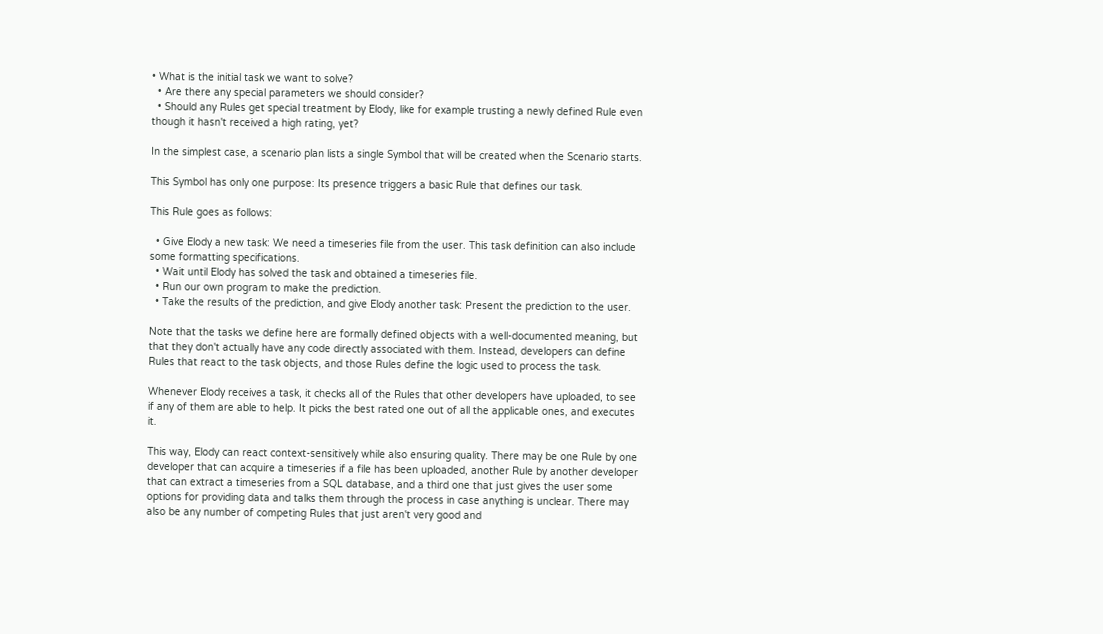• What is the initial task we want to solve?
  • Are there any special parameters we should consider?
  • Should any Rules get special treatment by Elody, like for example trusting a newly defined Rule even though it hasn't received a high rating, yet?

In the simplest case, a scenario plan lists a single Symbol that will be created when the Scenario starts.

This Symbol has only one purpose: Its presence triggers a basic Rule that defines our task.

This Rule goes as follows:

  • Give Elody a new task: We need a timeseries file from the user. This task definition can also include some formatting specifications.
  • Wait until Elody has solved the task and obtained a timeseries file.
  • Run our own program to make the prediction.
  • Take the results of the prediction, and give Elody another task: Present the prediction to the user.

Note that the tasks we define here are formally defined objects with a well-documented meaning, but that they don't actually have any code directly associated with them. Instead, developers can define Rules that react to the task objects, and those Rules define the logic used to process the task.

Whenever Elody receives a task, it checks all of the Rules that other developers have uploaded, to see if any of them are able to help. It picks the best rated one out of all the applicable ones, and executes it.

This way, Elody can react context-sensitively while also ensuring quality. There may be one Rule by one developer that can acquire a timeseries if a file has been uploaded, another Rule by another developer that can extract a timeseries from a SQL database, and a third one that just gives the user some options for providing data and talks them through the process in case anything is unclear. There may also be any number of competing Rules that just aren't very good and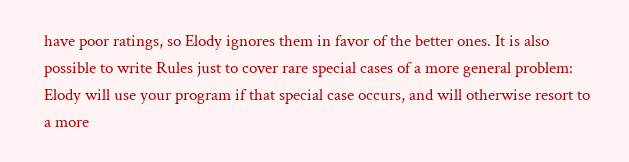have poor ratings, so Elody ignores them in favor of the better ones. It is also possible to write Rules just to cover rare special cases of a more general problem: Elody will use your program if that special case occurs, and will otherwise resort to a more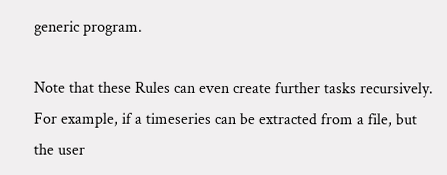generic program.

Note that these Rules can even create further tasks recursively. For example, if a timeseries can be extracted from a file, but the user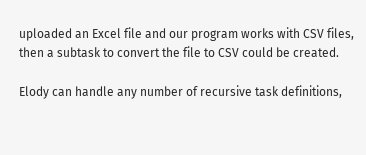uploaded an Excel file and our program works with CSV files, then a subtask to convert the file to CSV could be created.

Elody can handle any number of recursive task definitions,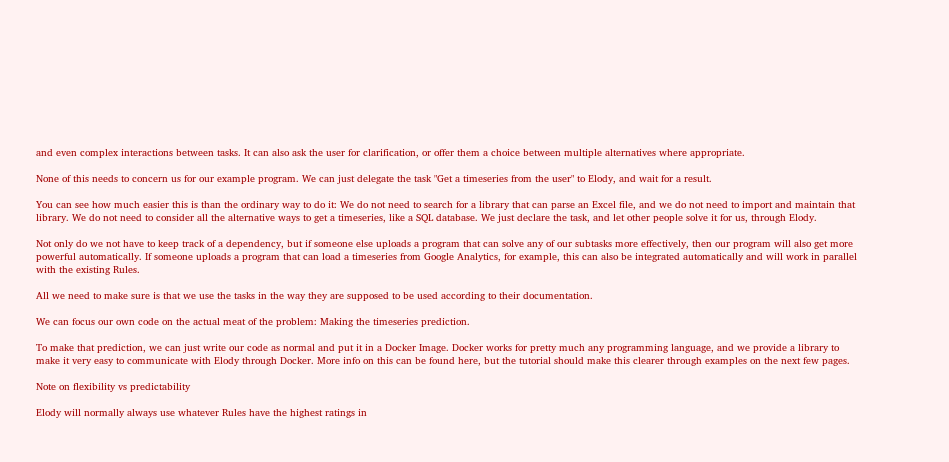and even complex interactions between tasks. It can also ask the user for clarification, or offer them a choice between multiple alternatives where appropriate.

None of this needs to concern us for our example program. We can just delegate the task "Get a timeseries from the user" to Elody, and wait for a result.

You can see how much easier this is than the ordinary way to do it: We do not need to search for a library that can parse an Excel file, and we do not need to import and maintain that library. We do not need to consider all the alternative ways to get a timeseries, like a SQL database. We just declare the task, and let other people solve it for us, through Elody.

Not only do we not have to keep track of a dependency, but if someone else uploads a program that can solve any of our subtasks more effectively, then our program will also get more powerful automatically. If someone uploads a program that can load a timeseries from Google Analytics, for example, this can also be integrated automatically and will work in parallel with the existing Rules.

All we need to make sure is that we use the tasks in the way they are supposed to be used according to their documentation.

We can focus our own code on the actual meat of the problem: Making the timeseries prediction.

To make that prediction, we can just write our code as normal and put it in a Docker Image. Docker works for pretty much any programming language, and we provide a library to make it very easy to communicate with Elody through Docker. More info on this can be found here, but the tutorial should make this clearer through examples on the next few pages.

Note on flexibility vs predictability

Elody will normally always use whatever Rules have the highest ratings in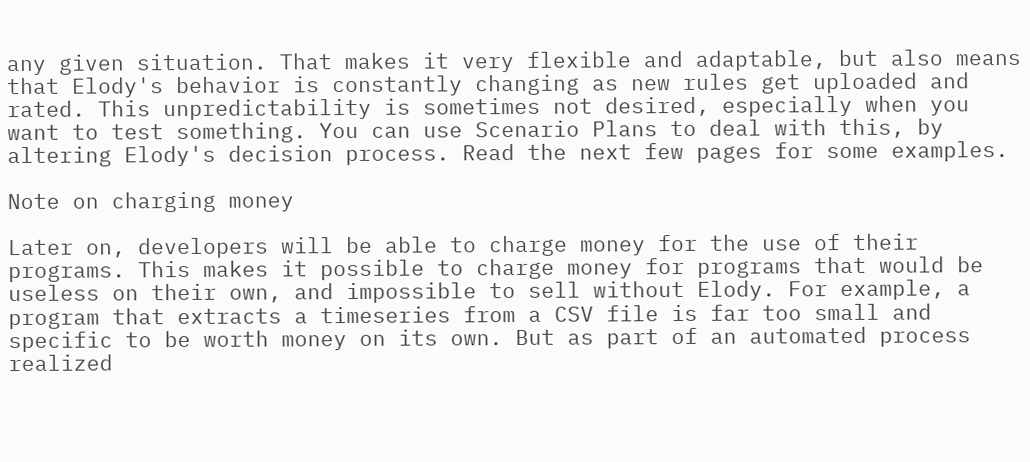any given situation. That makes it very flexible and adaptable, but also means that Elody's behavior is constantly changing as new rules get uploaded and rated. This unpredictability is sometimes not desired, especially when you want to test something. You can use Scenario Plans to deal with this, by altering Elody's decision process. Read the next few pages for some examples.

Note on charging money

Later on, developers will be able to charge money for the use of their programs. This makes it possible to charge money for programs that would be useless on their own, and impossible to sell without Elody. For example, a program that extracts a timeseries from a CSV file is far too small and specific to be worth money on its own. But as part of an automated process realized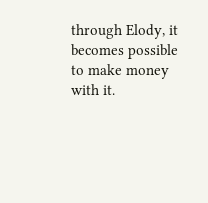through Elody, it becomes possible to make money with it.